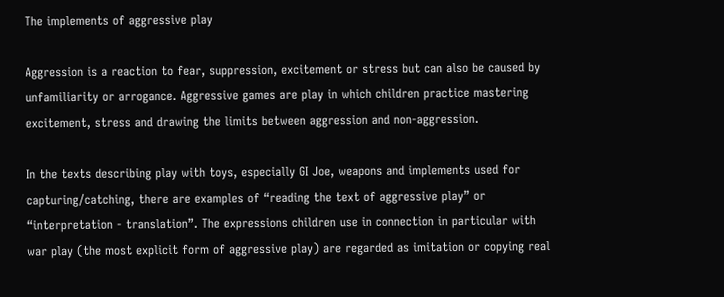The implements of aggressive play

Aggression is a reaction to fear, suppression, excitement or stress but can also be caused by unfamiliarity or arrogance. Aggressive games are play in which children practice mastering excitement, stress and drawing the limits between aggression and non-aggression.

In the texts describing play with toys, especially GI Joe, weapons and implements used for capturing/catching, there are examples of “reading the text of aggressive play” or “interpretation - translation”. The expressions children use in connection in particular with war play (the most explicit form of aggressive play) are regarded as imitation or copying real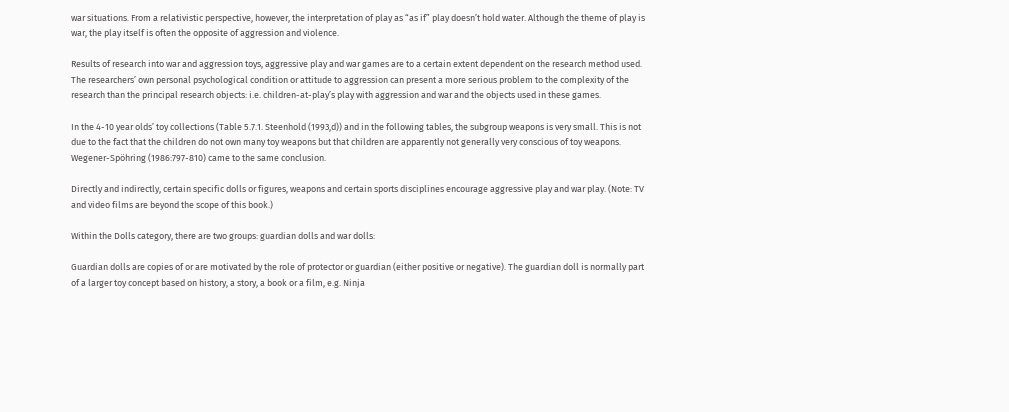war situations. From a relativistic perspective, however, the interpretation of play as “as if” play doesn’t hold water. Although the theme of play is war, the play itself is often the opposite of aggression and violence.

Results of research into war and aggression toys, aggressive play and war games are to a certain extent dependent on the research method used. The researchers’ own personal psychological condition or attitude to aggression can present a more serious problem to the complexity of the research than the principal research objects: i.e. children-at-play’s play with aggression and war and the objects used in these games.

In the 4-10 year olds’ toy collections (Table 5.7.1. Steenhold (1993,d)) and in the following tables, the subgroup weapons is very small. This is not due to the fact that the children do not own many toy weapons but that children are apparently not generally very conscious of toy weapons. Wegener-Spöhring (1986:797-810) came to the same conclusion.

Directly and indirectly, certain specific dolls or figures, weapons and certain sports disciplines encourage aggressive play and war play. (Note: TV and video films are beyond the scope of this book.)

Within the Dolls category, there are two groups: guardian dolls and war dolls:

Guardian dolls are copies of or are motivated by the role of protector or guardian (either positive or negative). The guardian doll is normally part of a larger toy concept based on history, a story, a book or a film, e.g. Ninja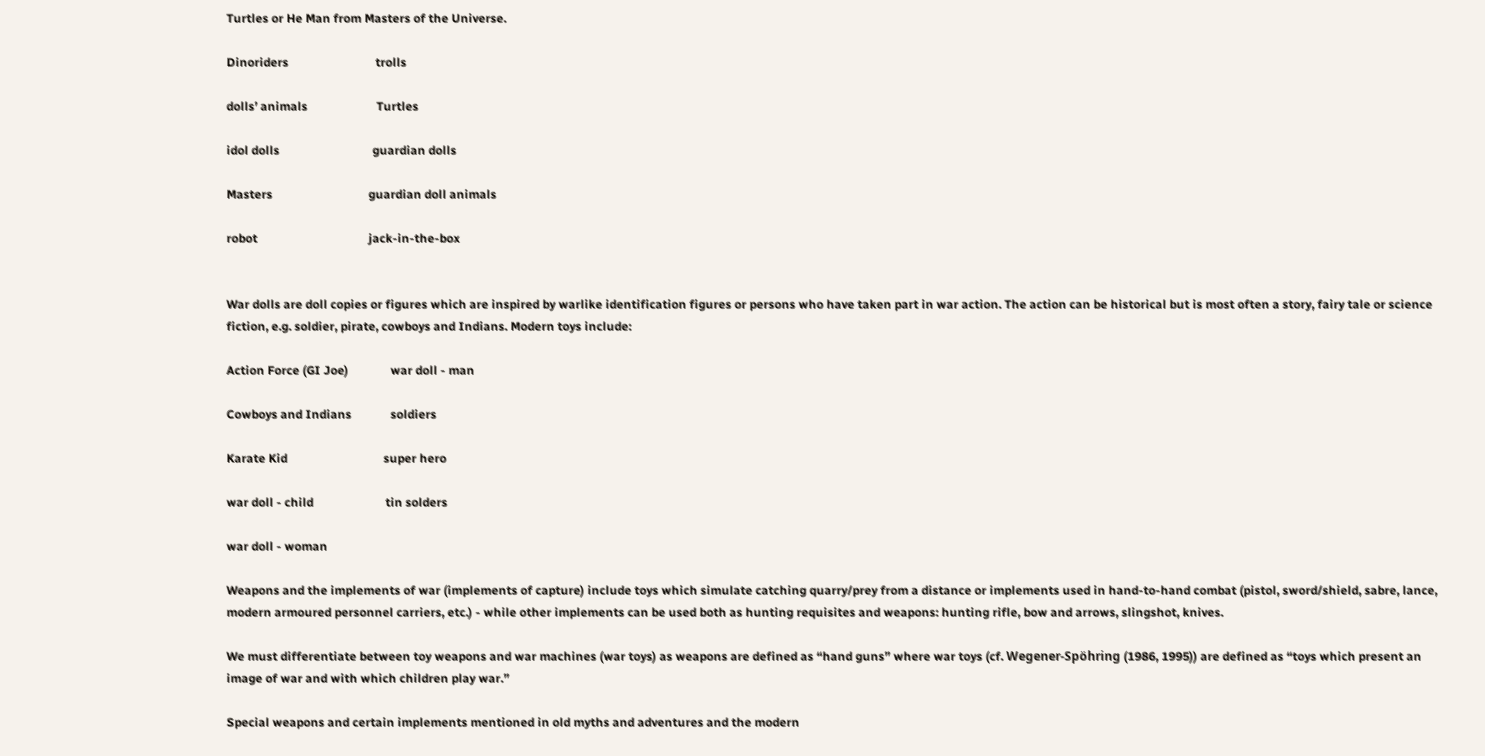Turtles or He Man from Masters of the Universe.

Dinoriders                             trolls

dolls’ animals                       Turtles

idol dolls                               guardian dolls

Masters                                guardian doll animals

robot                                     jack-in-the-box


War dolls are doll copies or figures which are inspired by warlike identification figures or persons who have taken part in war action. The action can be historical but is most often a story, fairy tale or science fiction, e.g. soldier, pirate, cowboys and Indians. Modern toys include:

Action Force (GI Joe)              war doll - man

Cowboys and Indians             soldiers

Karate Kid                                super hero

war doll - child                        tin solders

war doll - woman

Weapons and the implements of war (implements of capture) include toys which simulate catching quarry/prey from a distance or implements used in hand-to-hand combat (pistol, sword/shield, sabre, lance, modern armoured personnel carriers, etc.) - while other implements can be used both as hunting requisites and weapons: hunting rifle, bow and arrows, slingshot, knives.

We must differentiate between toy weapons and war machines (war toys) as weapons are defined as “hand guns” where war toys (cf. Wegener-Spöhring (1986, 1995)) are defined as “toys which present an image of war and with which children play war.”

Special weapons and certain implements mentioned in old myths and adventures and the modern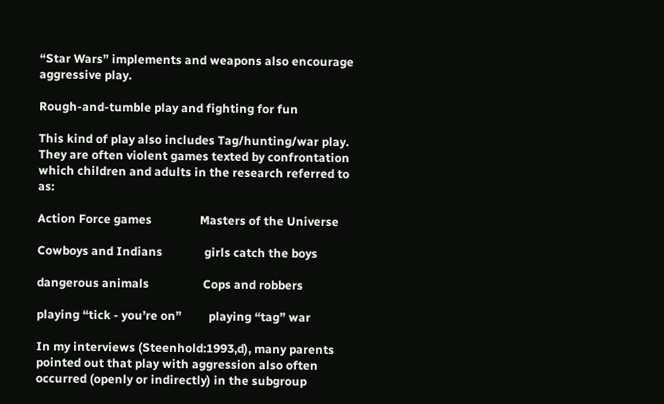“Star Wars” implements and weapons also encourage aggressive play.

Rough-and-tumble play and fighting for fun

This kind of play also includes Tag/hunting/war play. They are often violent games texted by confrontation which children and adults in the research referred to as:

Action Force games                Masters of the Universe

Cowboys and Indians              girls catch the boys

dangerous animals                  Cops and robbers

playing “tick - you’re on”         playing “tag” war

In my interviews (Steenhold:1993,d), many parents pointed out that play with aggression also often occurred (openly or indirectly) in the subgroup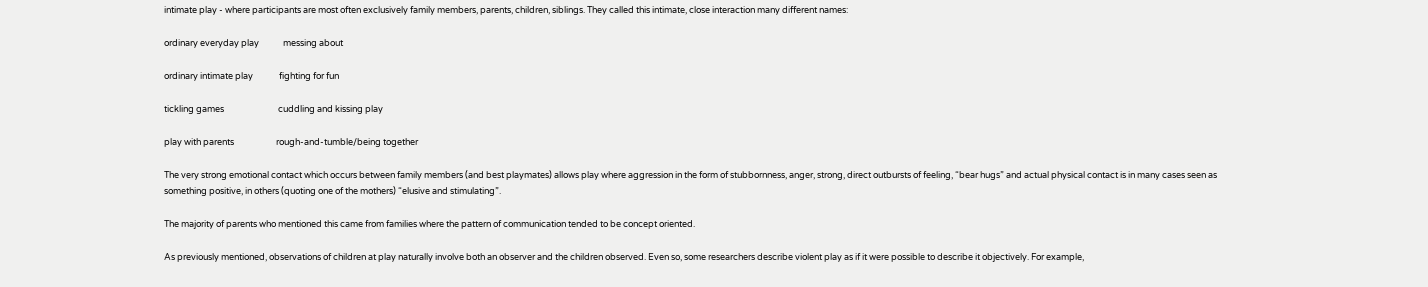intimate play - where participants are most often exclusively family members, parents, children, siblings. They called this intimate, close interaction many different names:

ordinary everyday play            messing about

ordinary intimate play             fighting for fun

tickling games                           cuddling and kissing play

play with parents                     rough-and-tumble/being together

The very strong emotional contact which occurs between family members (and best playmates) allows play where aggression in the form of stubbornness, anger, strong, direct outbursts of feeling, “bear hugs” and actual physical contact is in many cases seen as something positive, in others (quoting one of the mothers) “elusive and stimulating”.

The majority of parents who mentioned this came from families where the pattern of communication tended to be concept oriented.

As previously mentioned, observations of children at play naturally involve both an observer and the children observed. Even so, some researchers describe violent play as if it were possible to describe it objectively. For example,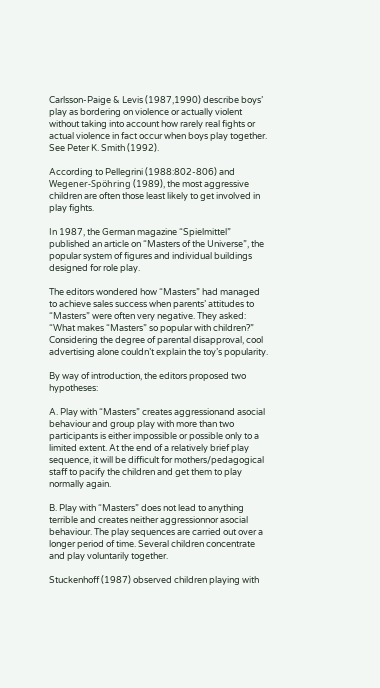Carlsson-Paige & Levis (1987,1990) describe boys’ play as bordering on violence or actually violent without taking into account how rarely real fights or actual violence in fact occur when boys play together. See Peter K. Smith (1992).

According to Pellegrini (1988:802-806) and Wegener-Spöhring (1989), the most aggressive children are often those least likely to get involved in play fights.

In 1987, the German magazine “Spielmittel” published an article on “Masters of the Universe”, the popular system of figures and individual buildings designed for role play.

The editors wondered how “Masters” had managed to achieve sales success when parents’ attitudes to “Masters” were often very negative. They asked: “What makes “Masters” so popular with children?” Considering the degree of parental disapproval, cool advertising alone couldn’t explain the toy’s popularity.

By way of introduction, the editors proposed two hypotheses:

A. Play with “Masters” creates aggressionand asocial behaviour and group play with more than two participants is either impossible or possible only to a limited extent. At the end of a relatively brief play sequence, it will be difficult for mothers/pedagogical staff to pacify the children and get them to play normally again.

B. Play with “Masters” does not lead to anything terrible and creates neither aggressionnor asocial behaviour. The play sequences are carried out over a longer period of time. Several children concentrate and play voluntarily together.

Stuckenhoff (1987) observed children playing with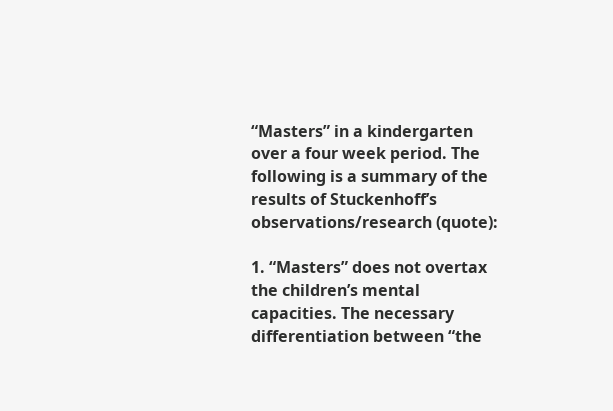“Masters” in a kindergarten over a four week period. The following is a summary of the results of Stuckenhoff’s observations/research (quote):

1. “Masters” does not overtax the children’s mental capacities. The necessary differentiation between “the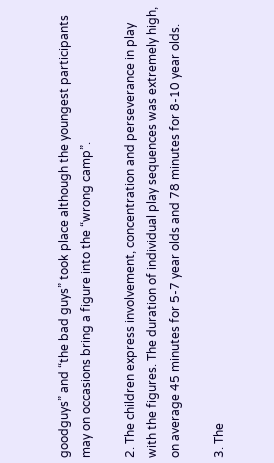goodguys” and “the bad guys” took place although the youngest participants may on occasions bring a figure into the “wrong camp”.

2. The children express involvement, concentration and perseverance in play with the figures. The duration of individual play sequences was extremely high, on average 45 minutes for 5-7 year olds and 78 minutes for 8-10 year olds.

3. The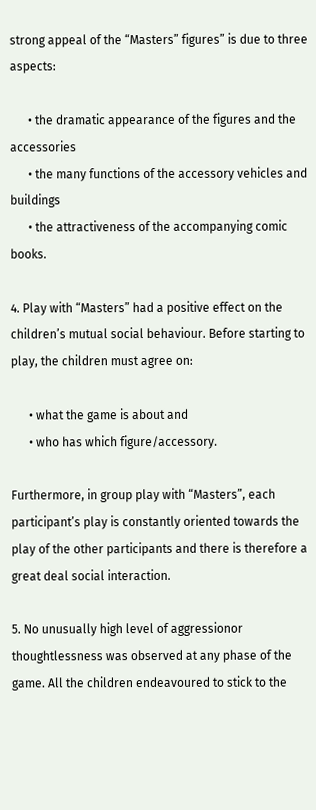strong appeal of the “Masters” figures” is due to three aspects:

      • the dramatic appearance of the figures and the accessories
      • the many functions of the accessory vehicles and buildings
      • the attractiveness of the accompanying comic books.

4. Play with “Masters” had a positive effect on the children’s mutual social behaviour. Before starting to play, the children must agree on:

      • what the game is about and
      • who has which figure/accessory.

Furthermore, in group play with “Masters”, each participant’s play is constantly oriented towards the play of the other participants and there is therefore a great deal social interaction.

5. No unusually high level of aggressionor thoughtlessness was observed at any phase of the game. All the children endeavoured to stick to the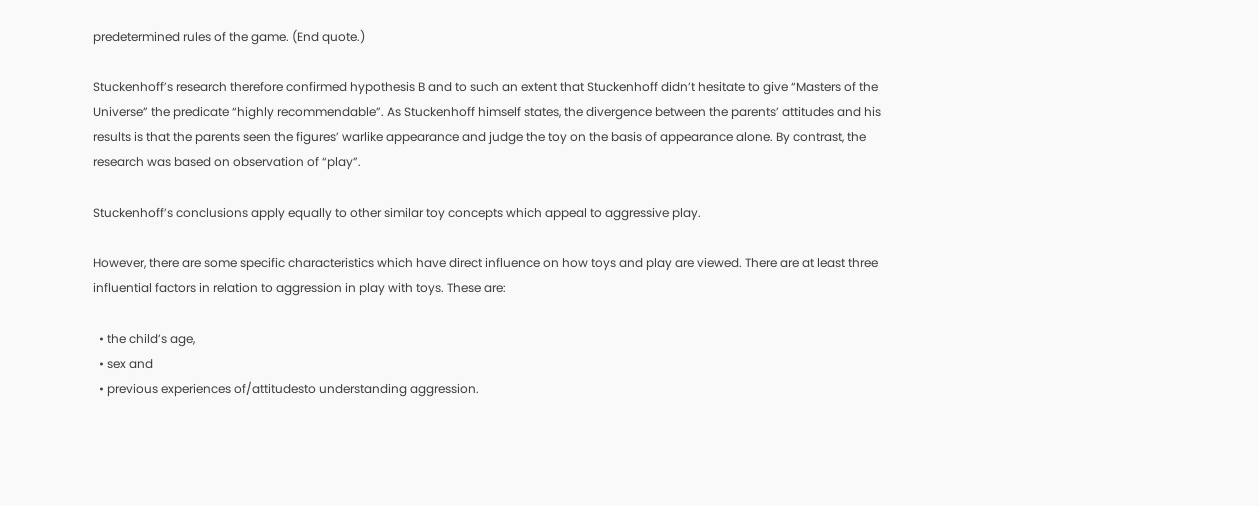predetermined rules of the game. (End quote.)

Stuckenhoff’s research therefore confirmed hypothesis B and to such an extent that Stuckenhoff didn’t hesitate to give “Masters of the Universe” the predicate “highly recommendable”. As Stuckenhoff himself states, the divergence between the parents’ attitudes and his results is that the parents seen the figures’ warlike appearance and judge the toy on the basis of appearance alone. By contrast, the research was based on observation of “play”.

Stuckenhoff’s conclusions apply equally to other similar toy concepts which appeal to aggressive play.

However, there are some specific characteristics which have direct influence on how toys and play are viewed. There are at least three influential factors in relation to aggression in play with toys. These are:

  • the child’s age,
  • sex and
  • previous experiences of/attitudesto understanding aggression.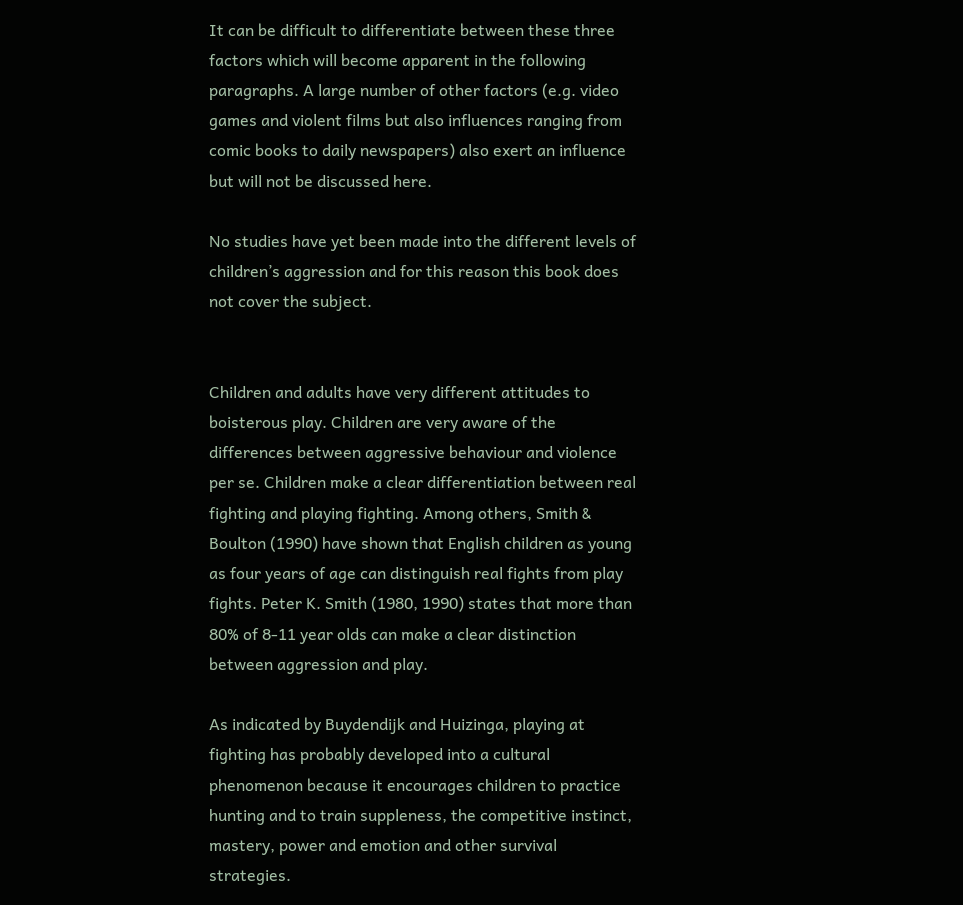It can be difficult to differentiate between these three factors which will become apparent in the following paragraphs. A large number of other factors (e.g. video games and violent films but also influences ranging from comic books to daily newspapers) also exert an influence but will not be discussed here.

No studies have yet been made into the different levels of children’s aggression and for this reason this book does not cover the subject.


Children and adults have very different attitudes to boisterous play. Children are very aware of the differences between aggressive behaviour and violence per se. Children make a clear differentiation between real fighting and playing fighting. Among others, Smith & Boulton (1990) have shown that English children as young as four years of age can distinguish real fights from play fights. Peter K. Smith (1980, 1990) states that more than 80% of 8-11 year olds can make a clear distinction between aggression and play.

As indicated by Buydendijk and Huizinga, playing at fighting has probably developed into a cultural phenomenon because it encourages children to practice hunting and to train suppleness, the competitive instinct, mastery, power and emotion and other survival strategies.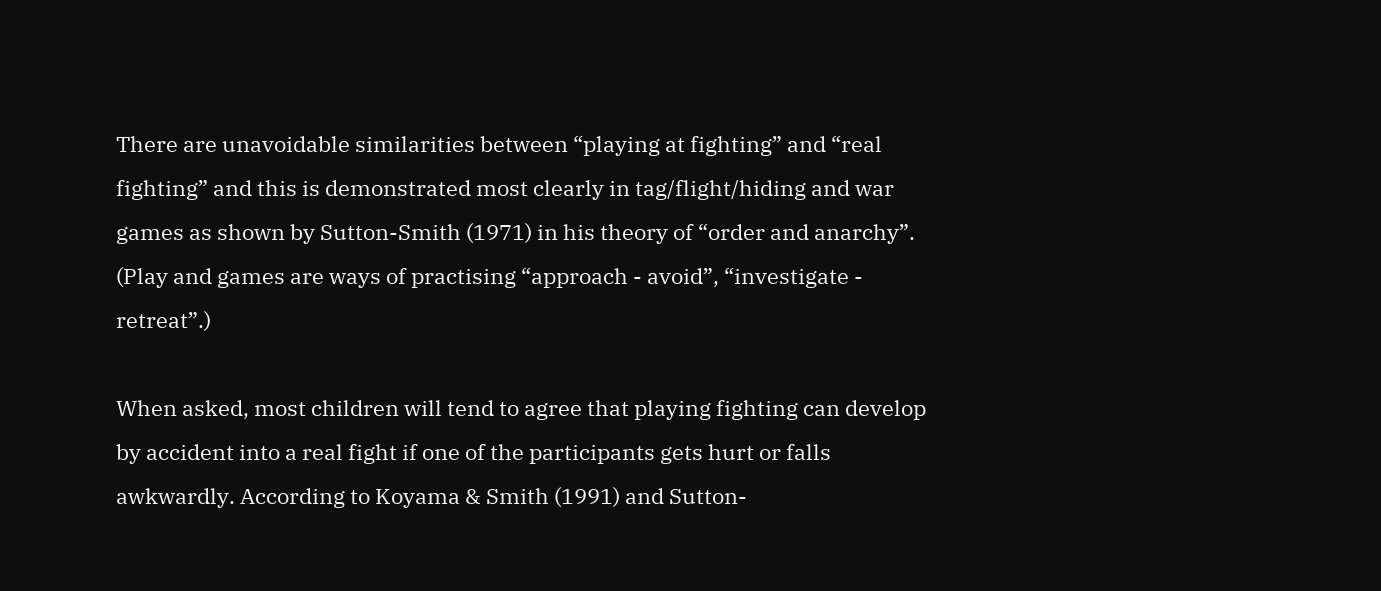There are unavoidable similarities between “playing at fighting” and “real fighting” and this is demonstrated most clearly in tag/flight/hiding and war games as shown by Sutton-Smith (1971) in his theory of “order and anarchy”. (Play and games are ways of practising “approach - avoid”, “investigate - retreat”.)

When asked, most children will tend to agree that playing fighting can develop by accident into a real fight if one of the participants gets hurt or falls awkwardly. According to Koyama & Smith (1991) and Sutton-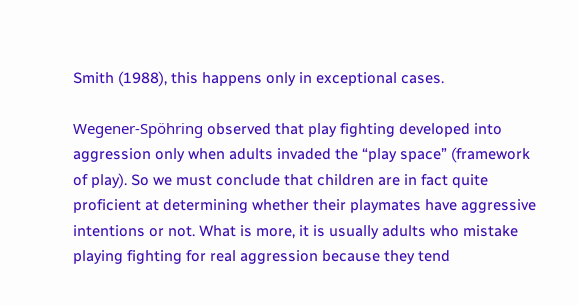Smith (1988), this happens only in exceptional cases.

Wegener-Spöhring observed that play fighting developed into aggression only when adults invaded the “play space” (framework of play). So we must conclude that children are in fact quite proficient at determining whether their playmates have aggressive intentions or not. What is more, it is usually adults who mistake playing fighting for real aggression because they tend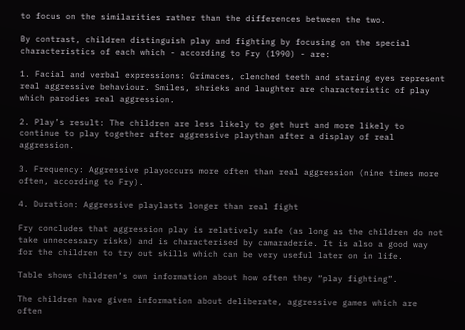to focus on the similarities rather than the differences between the two.

By contrast, children distinguish play and fighting by focusing on the special characteristics of each which - according to Fry (1990) - are:

1. Facial and verbal expressions: Grimaces, clenched teeth and staring eyes represent real aggressive behaviour. Smiles, shrieks and laughter are characteristic of play which parodies real aggression.

2. Play’s result: The children are less likely to get hurt and more likely to continue to play together after aggressive playthan after a display of real aggression.

3. Frequency: Aggressive playoccurs more often than real aggression (nine times more often, according to Fry).

4. Duration: Aggressive playlasts longer than real fight

Fry concludes that aggression play is relatively safe (as long as the children do not take unnecessary risks) and is characterised by camaraderie. It is also a good way for the children to try out skills which can be very useful later on in life.

Table shows children’s own information about how often they “play fighting”.

The children have given information about deliberate, aggressive games which are often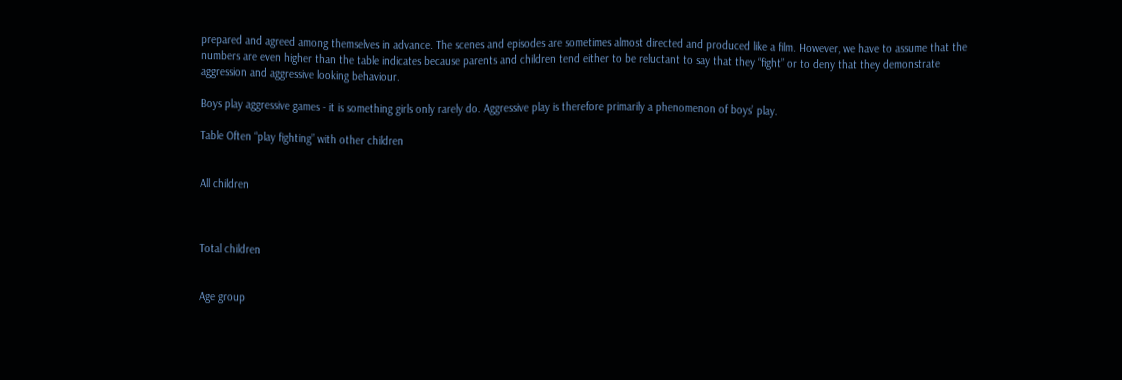prepared and agreed among themselves in advance. The scenes and episodes are sometimes almost directed and produced like a film. However, we have to assume that the numbers are even higher than the table indicates because parents and children tend either to be reluctant to say that they “fight” or to deny that they demonstrate aggression and aggressive looking behaviour.

Boys play aggressive games - it is something girls only rarely do. Aggressive play is therefore primarily a phenomenon of boys’ play.

Table Often “play fighting” with other children


All children



Total children


Age group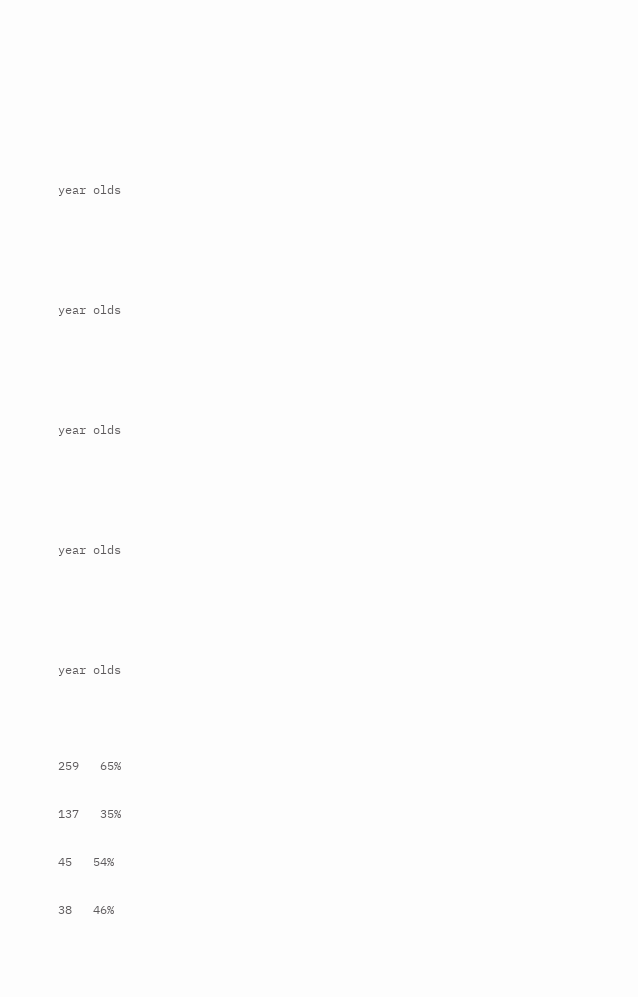year olds




year olds




year olds




year olds




year olds



259   65%

137   35%

45   54%

38   46%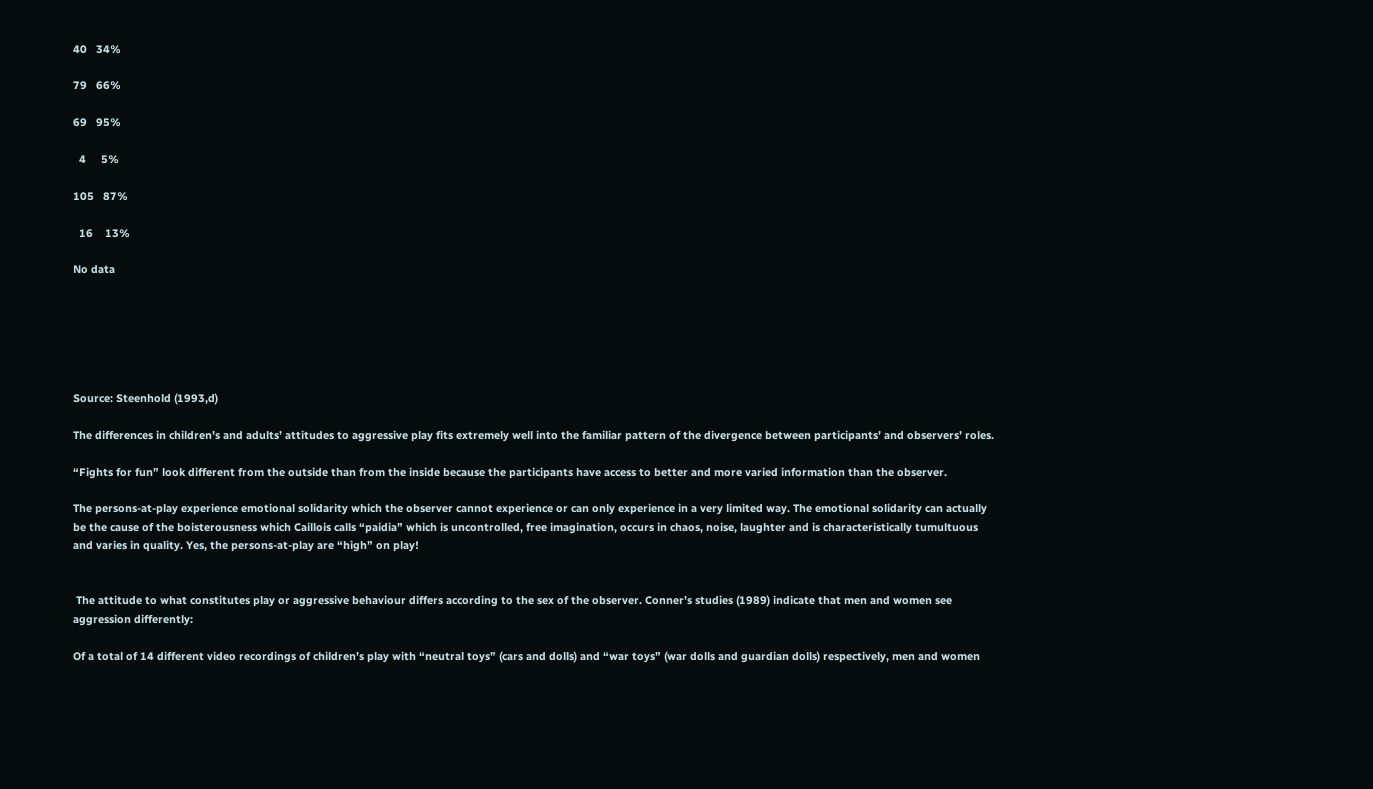40   34%

79   66%

69   95%

  4     5%

105   87%

  16    13%

No data






Source: Steenhold (1993,d)

The differences in children’s and adults’ attitudes to aggressive play fits extremely well into the familiar pattern of the divergence between participants’ and observers’ roles.

“Fights for fun” look different from the outside than from the inside because the participants have access to better and more varied information than the observer.

The persons-at-play experience emotional solidarity which the observer cannot experience or can only experience in a very limited way. The emotional solidarity can actually be the cause of the boisterousness which Caillois calls “paidia” which is uncontrolled, free imagination, occurs in chaos, noise, laughter and is characteristically tumultuous and varies in quality. Yes, the persons-at-play are “high” on play!


 The attitude to what constitutes play or aggressive behaviour differs according to the sex of the observer. Conner’s studies (1989) indicate that men and women see aggression differently:

Of a total of 14 different video recordings of children’s play with “neutral toys” (cars and dolls) and “war toys” (war dolls and guardian dolls) respectively, men and women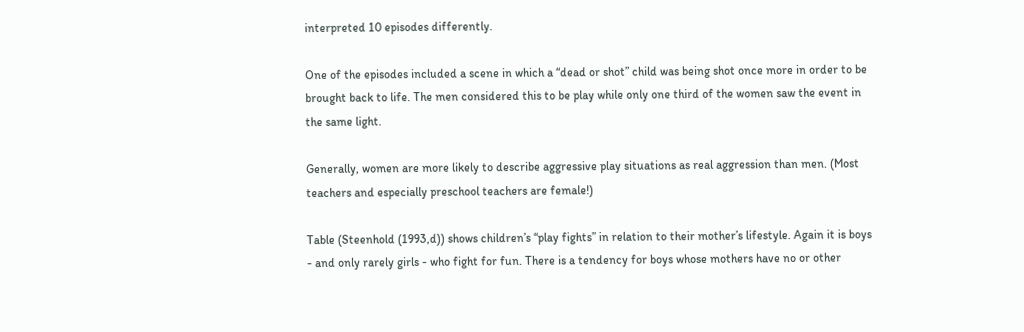interpreted 10 episodes differently.

One of the episodes included a scene in which a “dead or shot” child was being shot once more in order to be brought back to life. The men considered this to be play while only one third of the women saw the event in the same light.

Generally, women are more likely to describe aggressive play situations as real aggression than men. (Most teachers and especially preschool teachers are female!)

Table (Steenhold (1993,d)) shows children’s “play fights” in relation to their mother’s lifestyle. Again it is boys - and only rarely girls - who fight for fun. There is a tendency for boys whose mothers have no or other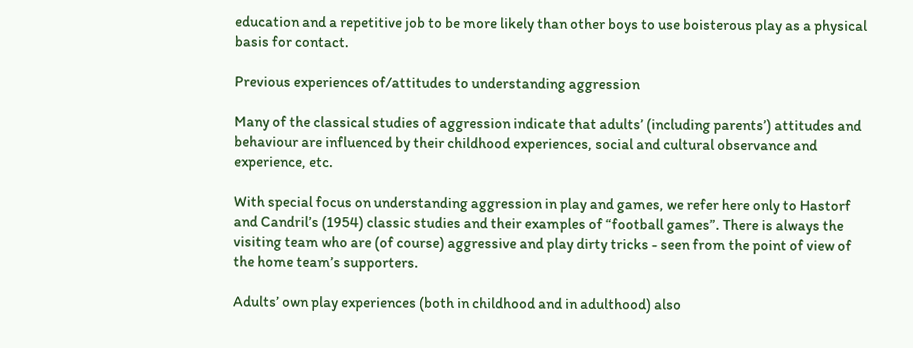education and a repetitive job to be more likely than other boys to use boisterous play as a physical basis for contact.

Previous experiences of/attitudes to understanding aggression

Many of the classical studies of aggression indicate that adults’ (including parents’) attitudes and behaviour are influenced by their childhood experiences, social and cultural observance and experience, etc.

With special focus on understanding aggression in play and games, we refer here only to Hastorf and Candril’s (1954) classic studies and their examples of “football games”. There is always the visiting team who are (of course) aggressive and play dirty tricks - seen from the point of view of the home team’s supporters.

Adults’ own play experiences (both in childhood and in adulthood) also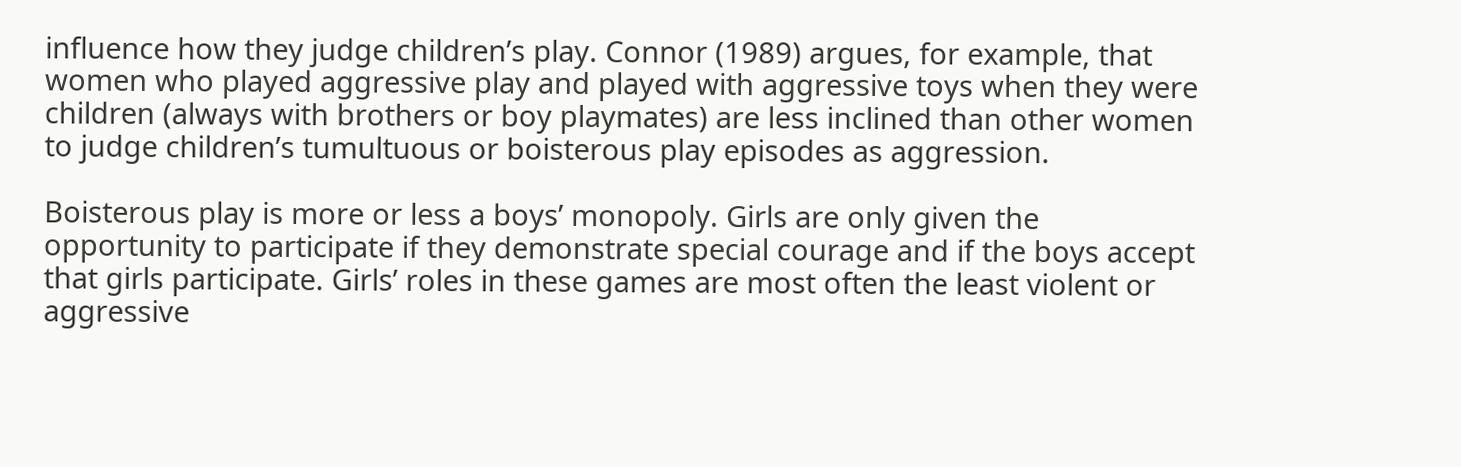influence how they judge children’s play. Connor (1989) argues, for example, that women who played aggressive play and played with aggressive toys when they were children (always with brothers or boy playmates) are less inclined than other women to judge children’s tumultuous or boisterous play episodes as aggression.

Boisterous play is more or less a boys’ monopoly. Girls are only given the opportunity to participate if they demonstrate special courage and if the boys accept that girls participate. Girls’ roles in these games are most often the least violent or aggressive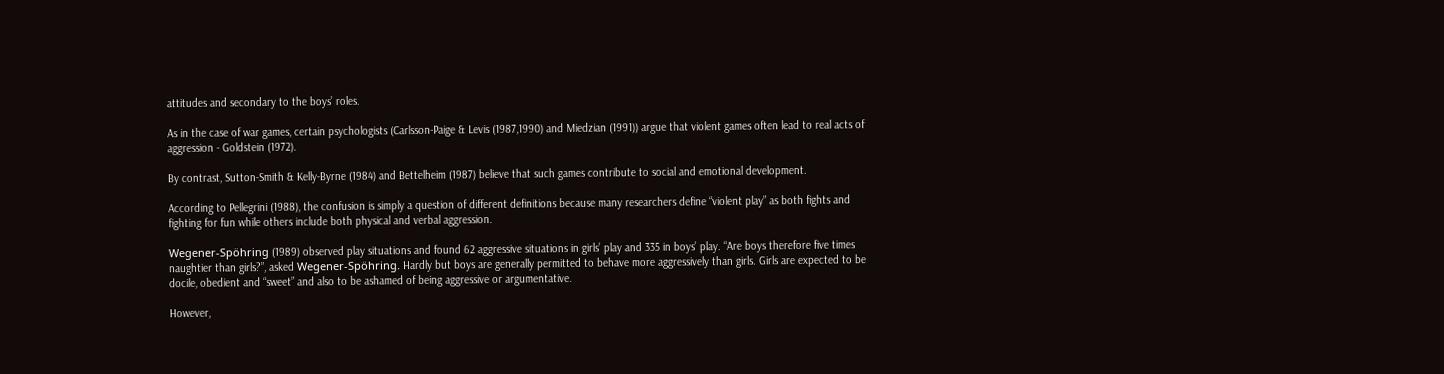attitudes and secondary to the boys’ roles.

As in the case of war games, certain psychologists (Carlsson-Paige & Levis (1987,1990) and Miedzian (1991)) argue that violent games often lead to real acts of aggression - Goldstein (1972).

By contrast, Sutton-Smith & Kelly-Byrne (1984) and Bettelheim (1987) believe that such games contribute to social and emotional development.

According to Pellegrini (1988), the confusion is simply a question of different definitions because many researchers define “violent play” as both fights and fighting for fun while others include both physical and verbal aggression.

Wegener-Spöhring (1989) observed play situations and found 62 aggressive situations in girls’ play and 335 in boys’ play. “Are boys therefore five times naughtier than girls?”, asked Wegener-Spöhring. Hardly but boys are generally permitted to behave more aggressively than girls. Girls are expected to be docile, obedient and “sweet” and also to be ashamed of being aggressive or argumentative.

However,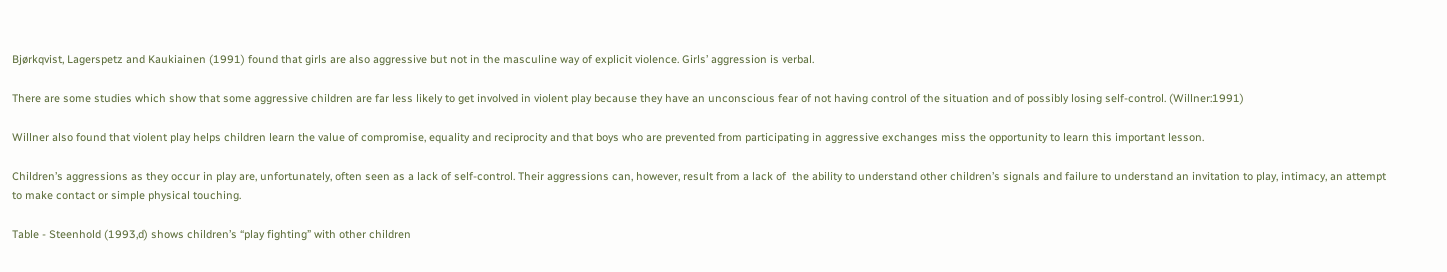Bjørkqvist, Lagerspetz and Kaukiainen (1991) found that girls are also aggressive but not in the masculine way of explicit violence. Girls’ aggression is verbal.

There are some studies which show that some aggressive children are far less likely to get involved in violent play because they have an unconscious fear of not having control of the situation and of possibly losing self-control. (Willner:1991)

Willner also found that violent play helps children learn the value of compromise, equality and reciprocity and that boys who are prevented from participating in aggressive exchanges miss the opportunity to learn this important lesson.

Children’s aggressions as they occur in play are, unfortunately, often seen as a lack of self-control. Their aggressions can, however, result from a lack of  the ability to understand other children’s signals and failure to understand an invitation to play, intimacy, an attempt to make contact or simple physical touching.

Table - Steenhold (1993,d) shows children’s “play fighting” with other children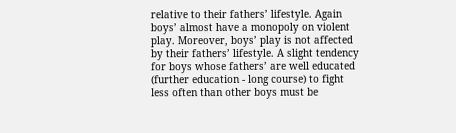relative to their fathers’ lifestyle. Again boys’ almost have a monopoly on violent play. Moreover, boys’ play is not affected by their fathers’ lifestyle. A slight tendency for boys whose fathers’ are well educated (further education - long course) to fight less often than other boys must be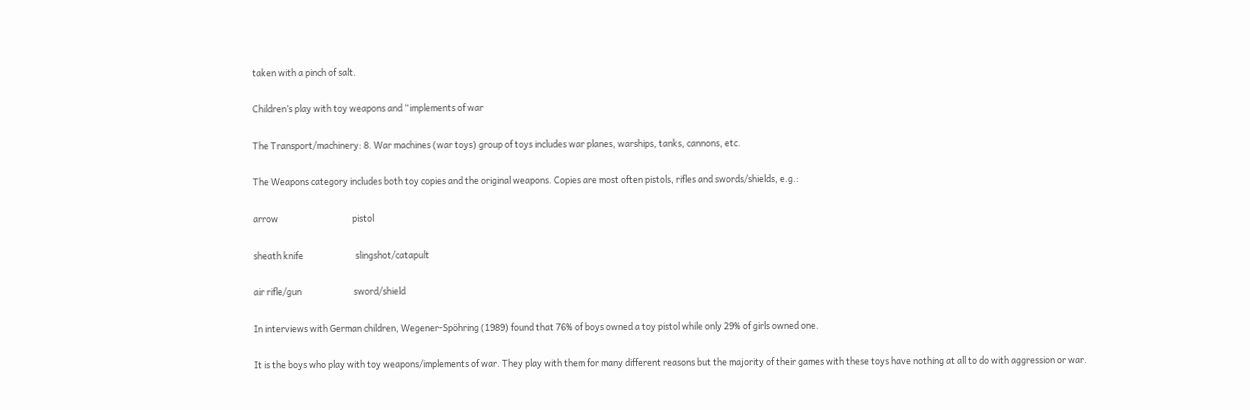taken with a pinch of salt.

Children’s play with toy weapons and “implements of war

The Transport/machinery: 8. War machines (war toys) group of toys includes war planes, warships, tanks, cannons, etc.

The Weapons category includes both toy copies and the original weapons. Copies are most often pistols, rifles and swords/shields, e.g.:

arrow                                     pistol

sheath knife                          slingshot/catapult

air rifle/gun                          sword/shield

In interviews with German children, Wegener-Spöhring (1989) found that 76% of boys owned a toy pistol while only 29% of girls owned one.

It is the boys who play with toy weapons/implements of war. They play with them for many different reasons but the majority of their games with these toys have nothing at all to do with aggression or war.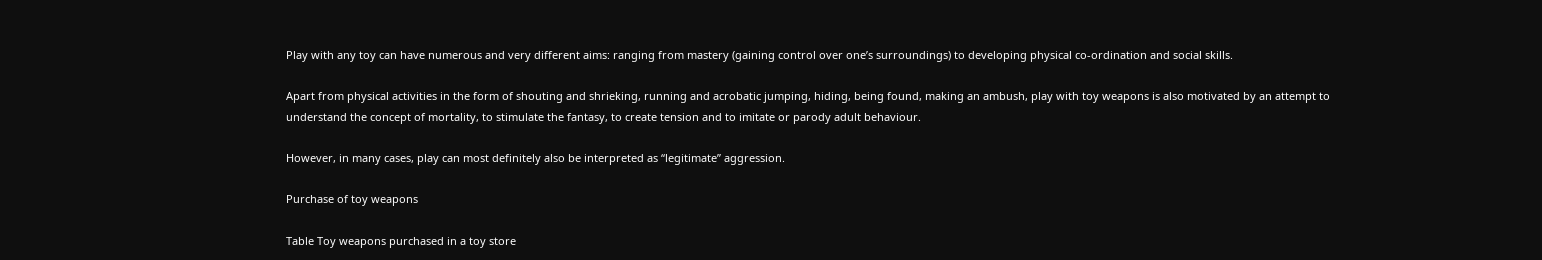Play with any toy can have numerous and very different aims: ranging from mastery (gaining control over one’s surroundings) to developing physical co-ordination and social skills.

Apart from physical activities in the form of shouting and shrieking, running and acrobatic jumping, hiding, being found, making an ambush, play with toy weapons is also motivated by an attempt to understand the concept of mortality, to stimulate the fantasy, to create tension and to imitate or parody adult behaviour.

However, in many cases, play can most definitely also be interpreted as “legitimate” aggression.

Purchase of toy weapons

Table Toy weapons purchased in a toy store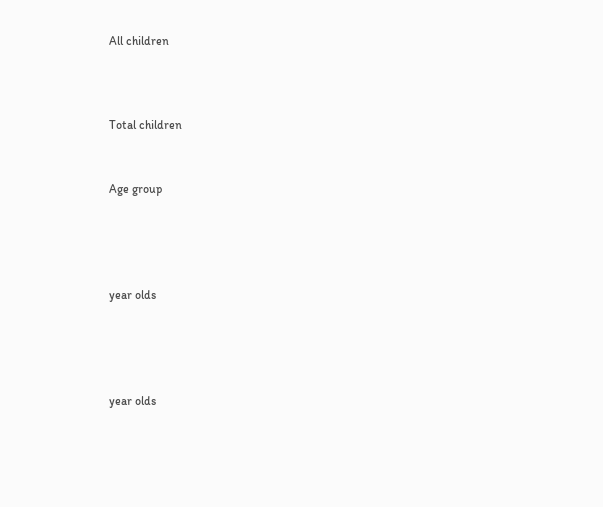All children



Total children


Age group




year olds




year olds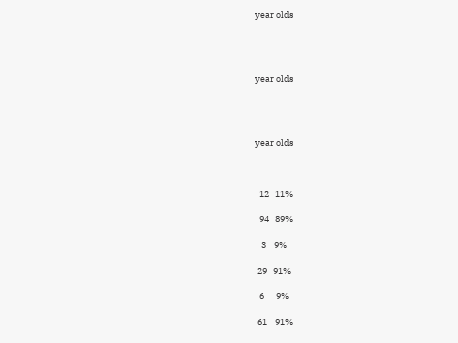year olds




year olds




year olds



  12   11%

  94   89%

   3    9%

 29   91%

  6      9%

 61    91%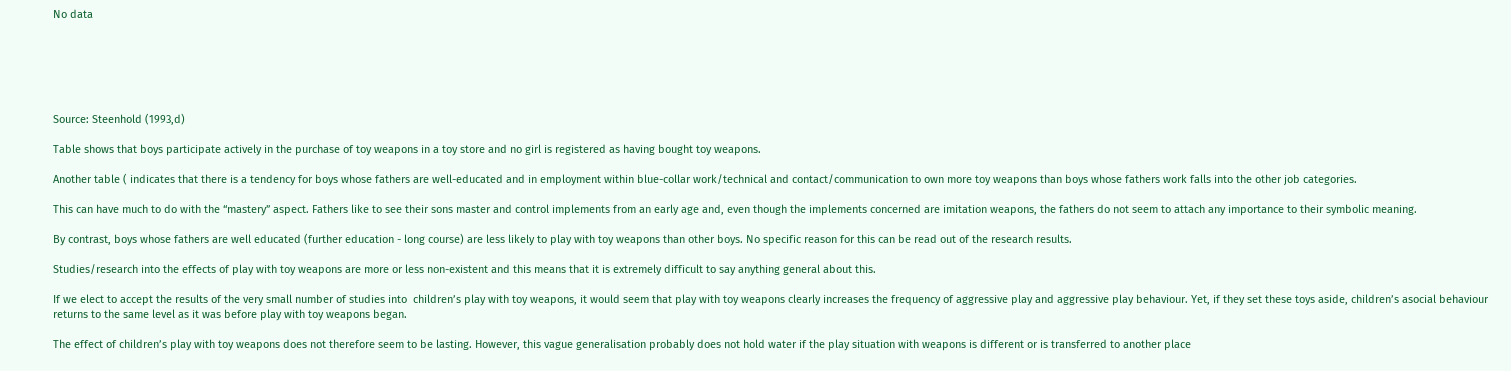No data






Source: Steenhold (1993,d)

Table shows that boys participate actively in the purchase of toy weapons in a toy store and no girl is registered as having bought toy weapons.

Another table ( indicates that there is a tendency for boys whose fathers are well-educated and in employment within blue-collar work/technical and contact/communication to own more toy weapons than boys whose fathers work falls into the other job categories.

This can have much to do with the “mastery” aspect. Fathers like to see their sons master and control implements from an early age and, even though the implements concerned are imitation weapons, the fathers do not seem to attach any importance to their symbolic meaning.

By contrast, boys whose fathers are well educated (further education - long course) are less likely to play with toy weapons than other boys. No specific reason for this can be read out of the research results.

Studies/research into the effects of play with toy weapons are more or less non-existent and this means that it is extremely difficult to say anything general about this.

If we elect to accept the results of the very small number of studies into  children’s play with toy weapons, it would seem that play with toy weapons clearly increases the frequency of aggressive play and aggressive play behaviour. Yet, if they set these toys aside, children’s asocial behaviour returns to the same level as it was before play with toy weapons began.

The effect of children’s play with toy weapons does not therefore seem to be lasting. However, this vague generalisation probably does not hold water if the play situation with weapons is different or is transferred to another place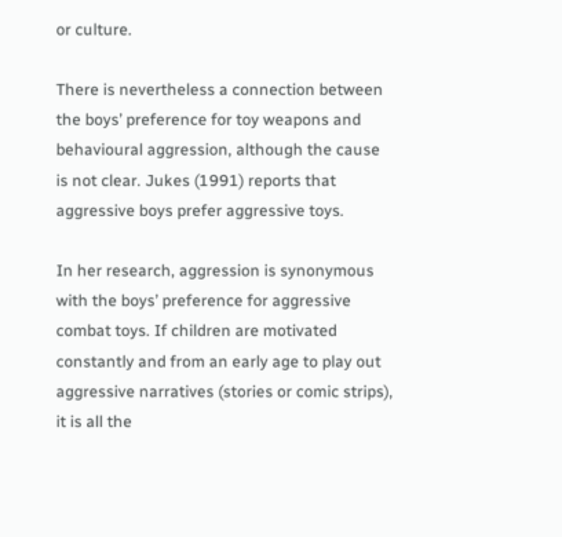or culture.

There is nevertheless a connection between the boys’ preference for toy weapons and behavioural aggression, although the cause is not clear. Jukes (1991) reports that aggressive boys prefer aggressive toys.

In her research, aggression is synonymous with the boys’ preference for aggressive combat toys. If children are motivated constantly and from an early age to play out aggressive narratives (stories or comic strips), it is all the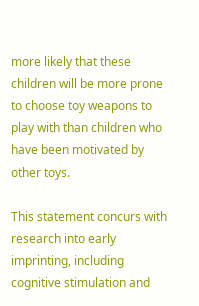more likely that these children will be more prone to choose toy weapons to play with than children who have been motivated by other toys.

This statement concurs with research into early imprinting, including cognitive stimulation and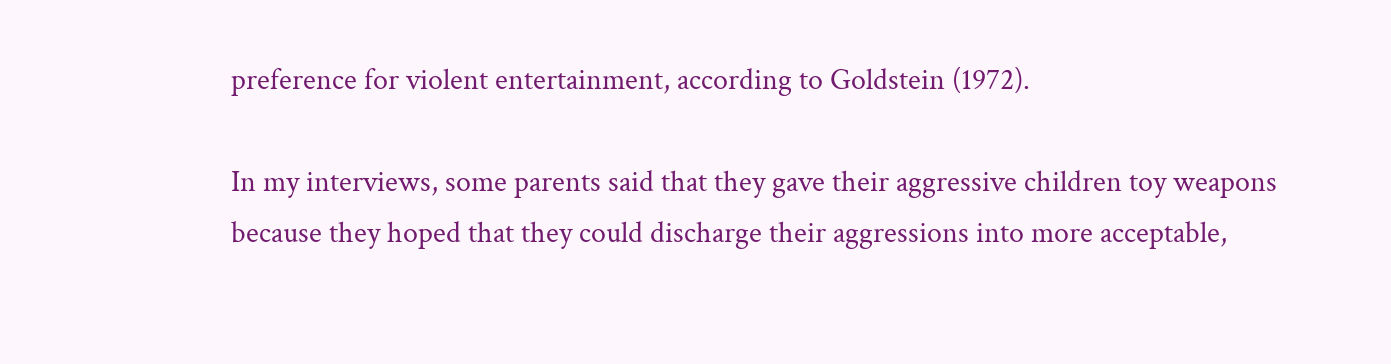preference for violent entertainment, according to Goldstein (1972).

In my interviews, some parents said that they gave their aggressive children toy weapons because they hoped that they could discharge their aggressions into more acceptable,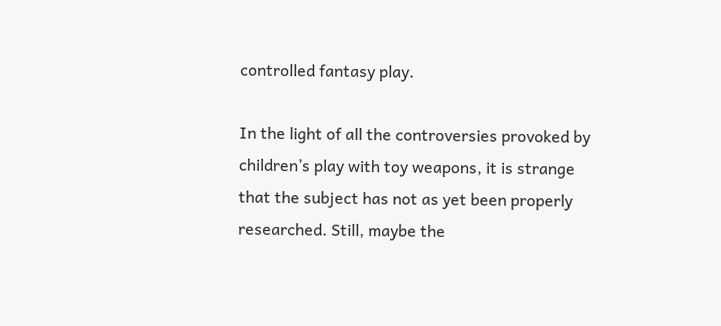controlled fantasy play.

In the light of all the controversies provoked by children’s play with toy weapons, it is strange that the subject has not as yet been properly researched. Still, maybe the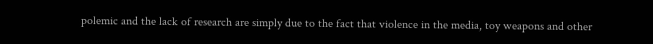polemic and the lack of research are simply due to the fact that violence in the media, toy weapons and other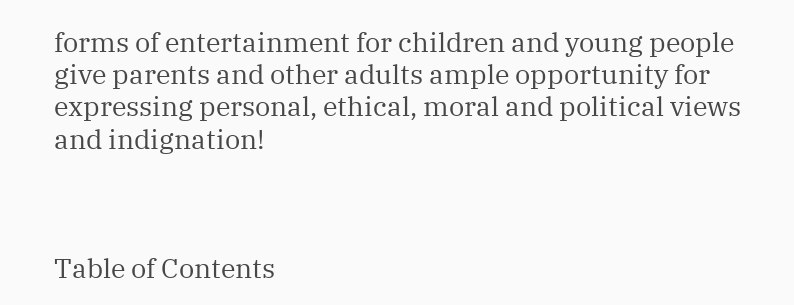forms of entertainment for children and young people give parents and other adults ample opportunity for expressing personal, ethical, moral and political views and indignation!



Table of Contents